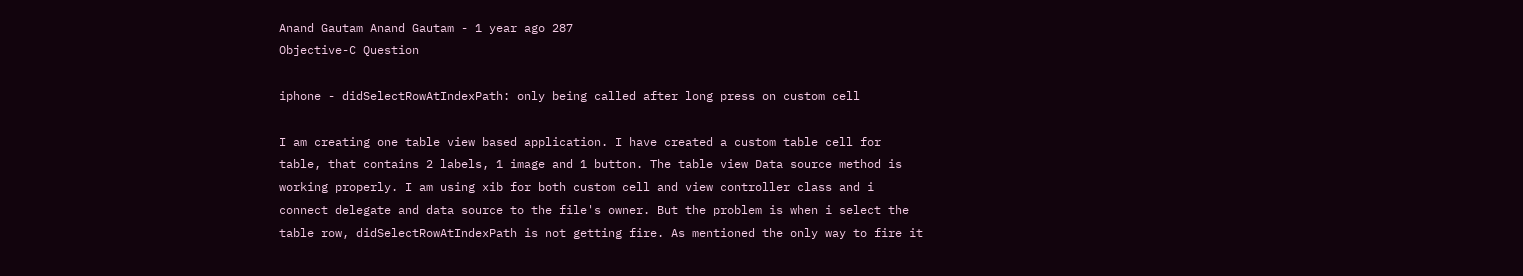Anand Gautam Anand Gautam - 1 year ago 287
Objective-C Question

iphone - didSelectRowAtIndexPath: only being called after long press on custom cell

I am creating one table view based application. I have created a custom table cell for table, that contains 2 labels, 1 image and 1 button. The table view Data source method is working properly. I am using xib for both custom cell and view controller class and i connect delegate and data source to the file's owner. But the problem is when i select the table row, didSelectRowAtIndexPath is not getting fire. As mentioned the only way to fire it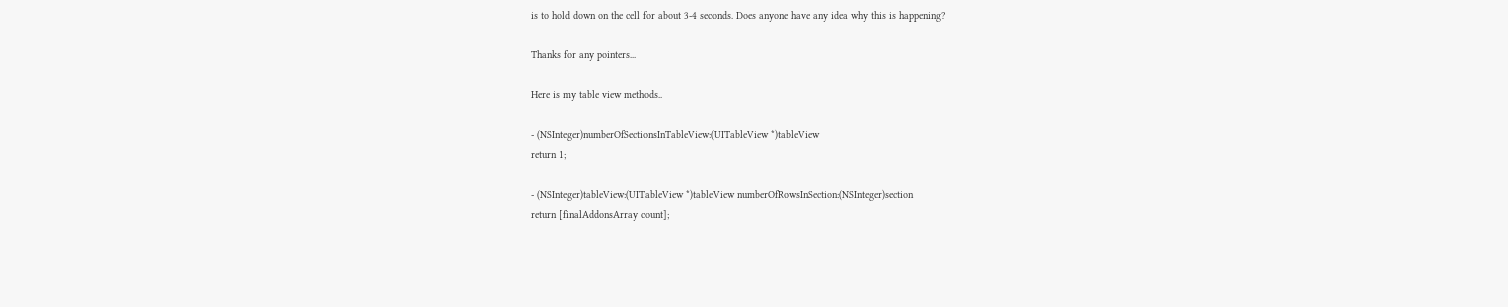is to hold down on the cell for about 3-4 seconds. Does anyone have any idea why this is happening?

Thanks for any pointers...

Here is my table view methods..

- (NSInteger)numberOfSectionsInTableView:(UITableView *)tableView
return 1;

- (NSInteger)tableView:(UITableView *)tableView numberOfRowsInSection:(NSInteger)section
return [finalAddonsArray count];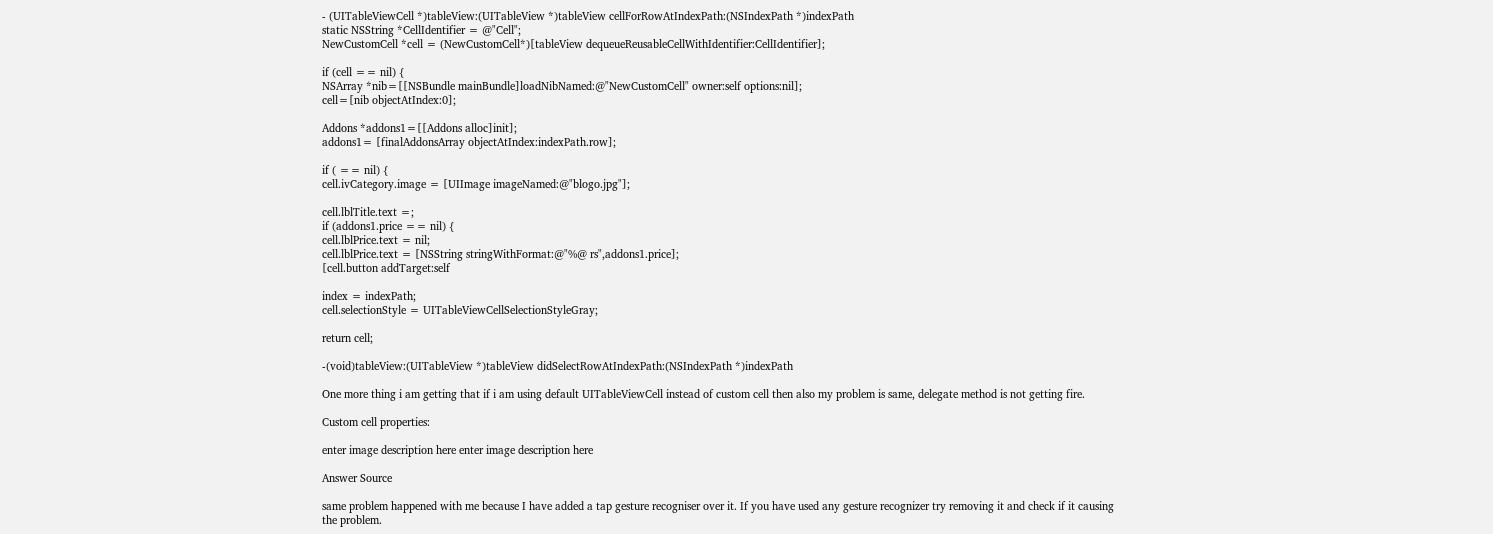- (UITableViewCell *)tableView:(UITableView *)tableView cellForRowAtIndexPath:(NSIndexPath *)indexPath
static NSString *CellIdentifier = @"Cell";
NewCustomCell *cell = (NewCustomCell*)[tableView dequeueReusableCellWithIdentifier:CellIdentifier];

if (cell == nil) {
NSArray *nib=[[NSBundle mainBundle]loadNibNamed:@"NewCustomCell" owner:self options:nil];
cell=[nib objectAtIndex:0];

Addons *addons1=[[Addons alloc]init];
addons1= [finalAddonsArray objectAtIndex:indexPath.row];

if ( == nil) {
cell.ivCategory.image = [UIImage imageNamed:@"blogo.jpg"];

cell.lblTitle.text =;
if (addons1.price == nil) {
cell.lblPrice.text = nil;
cell.lblPrice.text = [NSString stringWithFormat:@"%@ rs",addons1.price];
[cell.button addTarget:self

index = indexPath;
cell.selectionStyle = UITableViewCellSelectionStyleGray;

return cell;

-(void)tableView:(UITableView *)tableView didSelectRowAtIndexPath:(NSIndexPath *)indexPath

One more thing i am getting that if i am using default UITableViewCell instead of custom cell then also my problem is same, delegate method is not getting fire.

Custom cell properties:

enter image description here enter image description here

Answer Source

same problem happened with me because I have added a tap gesture recogniser over it. If you have used any gesture recognizer try removing it and check if it causing the problem.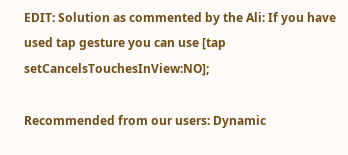EDIT: Solution as commented by the Ali: If you have used tap gesture you can use [tap setCancelsTouchesInView:NO];

Recommended from our users: Dynamic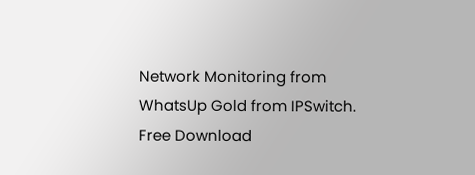Network Monitoring from WhatsUp Gold from IPSwitch. Free Download